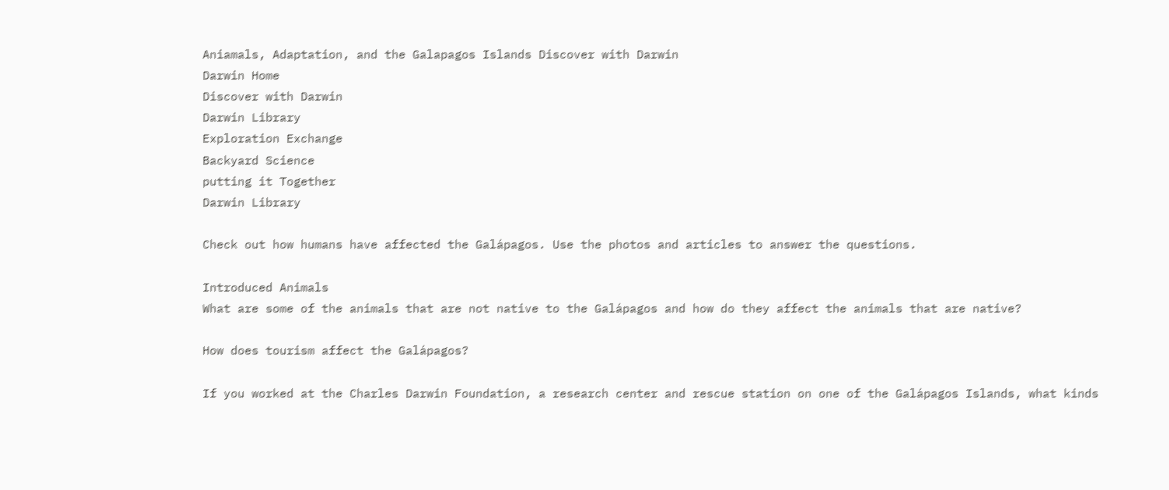Aniamals, Adaptation, and the Galapagos Islands Discover with Darwin
Darwin Home
Discover with Darwin
Darwin Library
Exploration Exchange
Backyard Science
putting it Together
Darwin Library

Check out how humans have affected the Galápagos. Use the photos and articles to answer the questions.

Introduced Animals
What are some of the animals that are not native to the Galápagos and how do they affect the animals that are native?

How does tourism affect the Galápagos?

If you worked at the Charles Darwin Foundation, a research center and rescue station on one of the Galápagos Islands, what kinds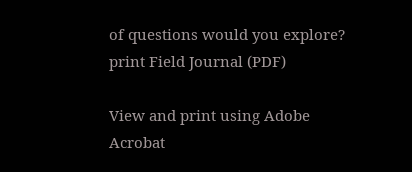of questions would you explore?
print Field Journal (PDF)

View and print using Adobe Acrobat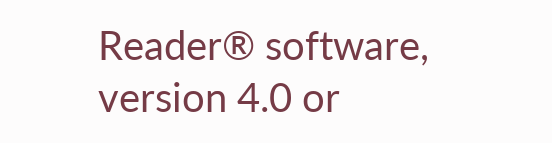Reader® software, version 4.0 or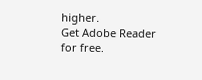higher.
Get Adobe Reader for free.